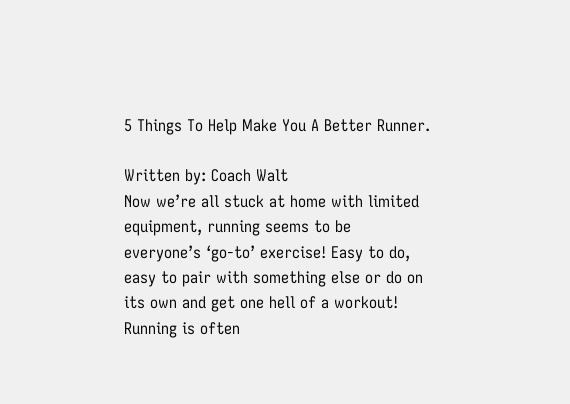5 Things To Help Make You A Better Runner.

Written by: Coach Walt
Now we’re all stuck at home with limited equipment, running seems to be everyone’s ‘go-to’ exercise! Easy to do, easy to pair with something else or do on its own and get one hell of a workout!
Running is often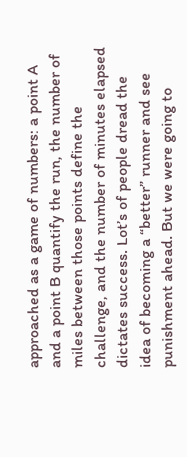approached as a game of numbers: a point A and a point B quantify the run, the number of miles between those points define the challenge, and the number of minutes elapsed dictates success. Lot’s of people dread the idea of becoming a “better” runner and see punishment ahead. But we were going to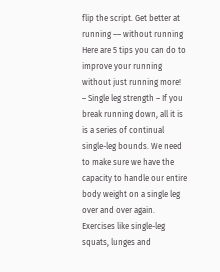flip the script. Get better at running –– without running
Here are 5 tips you can do to improve your running without just running more!
– Single leg strength – If you break running down, all it is is a series of continual single-leg bounds. We need to make sure we have the capacity to handle our entire body weight on a single leg over and over again. Exercises like single-leg squats, lunges and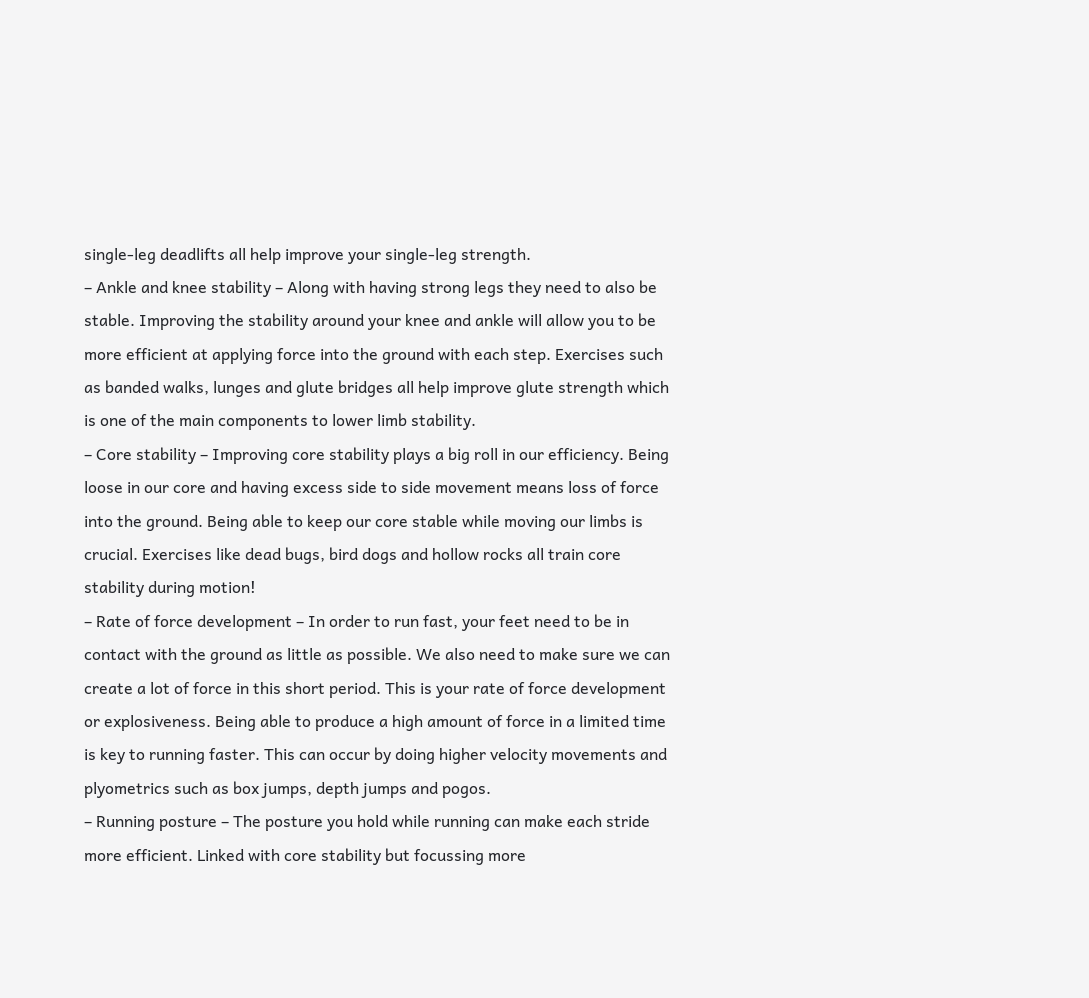single-leg deadlifts all help improve your single-leg strength.
– Ankle and knee stability – Along with having strong legs they need to also be stable. Improving the stability around your knee and ankle will allow you to be more efficient at applying force into the ground with each step. Exercises such as banded walks, lunges and glute bridges all help improve glute strength which is one of the main components to lower limb stability.
– Core stability – Improving core stability plays a big roll in our efficiency. Being loose in our core and having excess side to side movement means loss of force into the ground. Being able to keep our core stable while moving our limbs is crucial. Exercises like dead bugs, bird dogs and hollow rocks all train core stability during motion!
– Rate of force development – In order to run fast, your feet need to be in contact with the ground as little as possible. We also need to make sure we can create a lot of force in this short period. This is your rate of force development or explosiveness. Being able to produce a high amount of force in a limited time is key to running faster. This can occur by doing higher velocity movements and plyometrics such as box jumps, depth jumps and pogos.
– Running posture – The posture you hold while running can make each stride more efficient. Linked with core stability but focussing more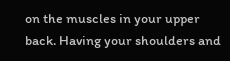on the muscles in your upper back. Having your shoulders and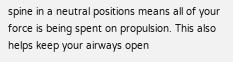spine in a neutral positions means all of your force is being spent on propulsion. This also helps keep your airways open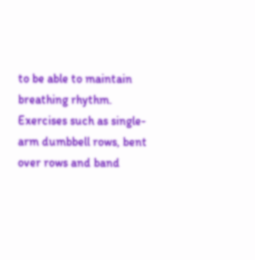to be able to maintain breathing rhythm. Exercises such as single-arm dumbbell rows, bent over rows and band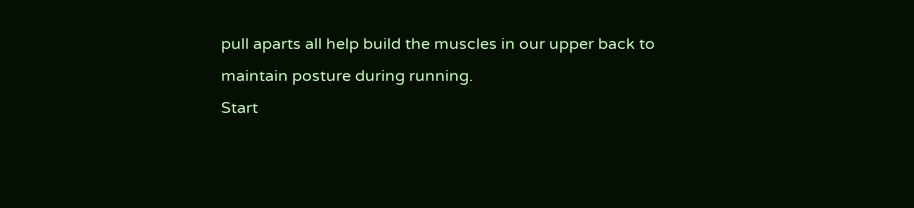pull aparts all help build the muscles in our upper back to maintain posture during running.
Start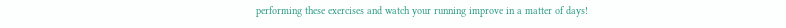performing these exercises and watch your running improve in a matter of days!